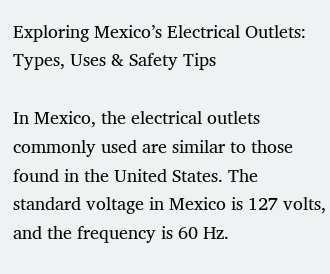Exploring Mexico’s Electrical Outlets: Types, Uses & Safety Tips

In Mexico, the electrical outlets commonly used are similar to those found in the United States. The standard voltage in Mexico is 127 volts, and the frequency is 60 Hz.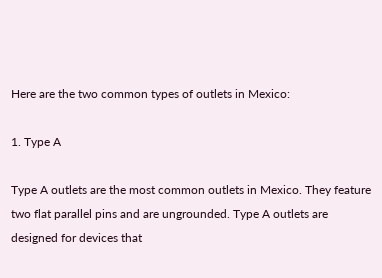Here are the two common types of outlets in Mexico:

1. Type A

Type A outlets are the most common outlets in Mexico. They feature two flat parallel pins and are ungrounded. Type A outlets are designed for devices that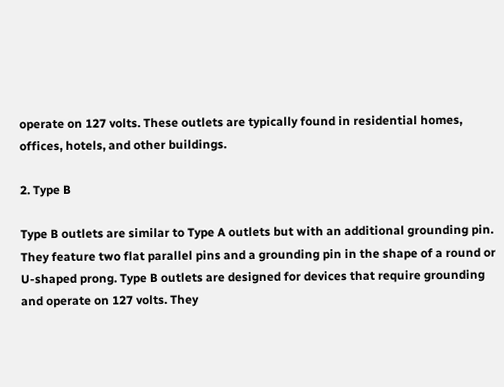operate on 127 volts. These outlets are typically found in residential homes, offices, hotels, and other buildings.

2. Type B

Type B outlets are similar to Type A outlets but with an additional grounding pin. They feature two flat parallel pins and a grounding pin in the shape of a round or U-shaped prong. Type B outlets are designed for devices that require grounding and operate on 127 volts. They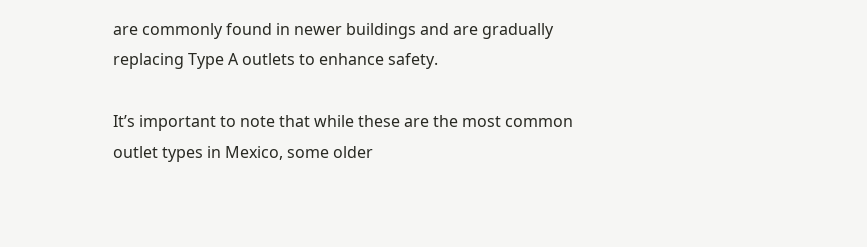are commonly found in newer buildings and are gradually replacing Type A outlets to enhance safety.

It’s important to note that while these are the most common outlet types in Mexico, some older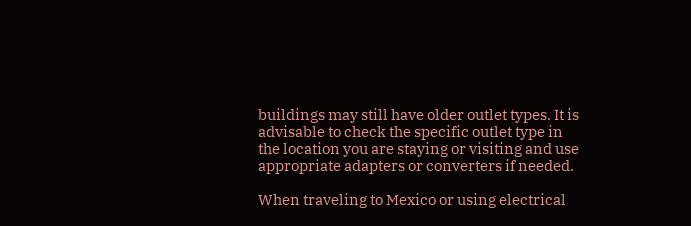buildings may still have older outlet types. It is advisable to check the specific outlet type in the location you are staying or visiting and use appropriate adapters or converters if needed.

When traveling to Mexico or using electrical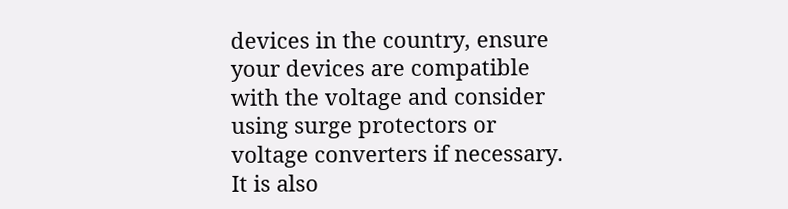devices in the country, ensure your devices are compatible with the voltage and consider using surge protectors or voltage converters if necessary. It is also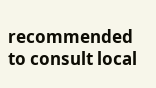recommended to consult local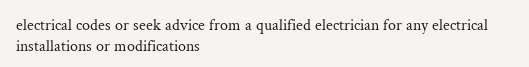electrical codes or seek advice from a qualified electrician for any electrical installations or modifications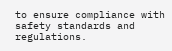to ensure compliance with safety standards and regulations.